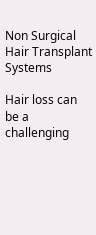Non Surgical Hair Transplant Systems

Hair loss can be a challenging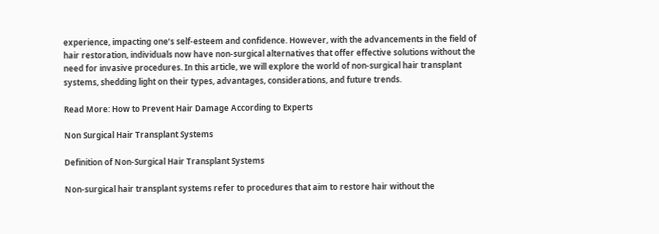experience, impacting one’s self-esteem and confidence. However, with the advancements in the field of hair restoration, individuals now have non-surgical alternatives that offer effective solutions without the need for invasive procedures. In this article, we will explore the world of non-surgical hair transplant systems, shedding light on their types, advantages, considerations, and future trends.

Read More: How to Prevent Hair Damage According to Experts

Non Surgical Hair Transplant Systems

Definition of Non-Surgical Hair Transplant Systems

Non-surgical hair transplant systems refer to procedures that aim to restore hair without the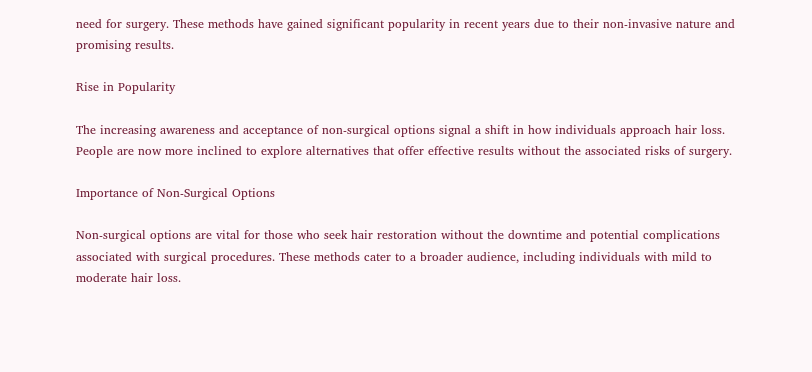need for surgery. These methods have gained significant popularity in recent years due to their non-invasive nature and promising results.

Rise in Popularity

The increasing awareness and acceptance of non-surgical options signal a shift in how individuals approach hair loss. People are now more inclined to explore alternatives that offer effective results without the associated risks of surgery.

Importance of Non-Surgical Options

Non-surgical options are vital for those who seek hair restoration without the downtime and potential complications associated with surgical procedures. These methods cater to a broader audience, including individuals with mild to moderate hair loss.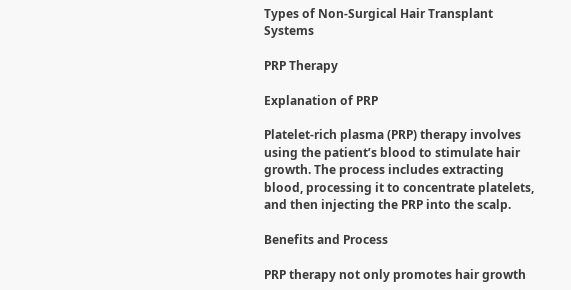Types of Non-Surgical Hair Transplant Systems

PRP Therapy

Explanation of PRP

Platelet-rich plasma (PRP) therapy involves using the patient’s blood to stimulate hair growth. The process includes extracting blood, processing it to concentrate platelets, and then injecting the PRP into the scalp.

Benefits and Process

PRP therapy not only promotes hair growth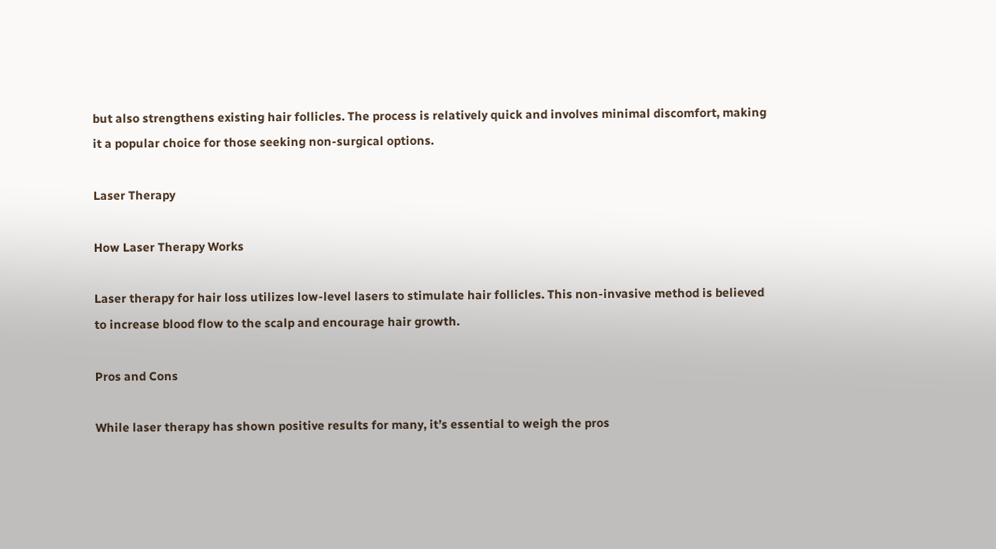but also strengthens existing hair follicles. The process is relatively quick and involves minimal discomfort, making it a popular choice for those seeking non-surgical options.

Laser Therapy

How Laser Therapy Works

Laser therapy for hair loss utilizes low-level lasers to stimulate hair follicles. This non-invasive method is believed to increase blood flow to the scalp and encourage hair growth.

Pros and Cons

While laser therapy has shown positive results for many, it’s essential to weigh the pros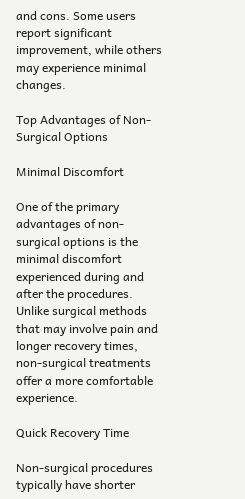and cons. Some users report significant improvement, while others may experience minimal changes.

Top Advantages of Non-Surgical Options

Minimal Discomfort

One of the primary advantages of non-surgical options is the minimal discomfort experienced during and after the procedures. Unlike surgical methods that may involve pain and longer recovery times, non-surgical treatments offer a more comfortable experience.

Quick Recovery Time

Non-surgical procedures typically have shorter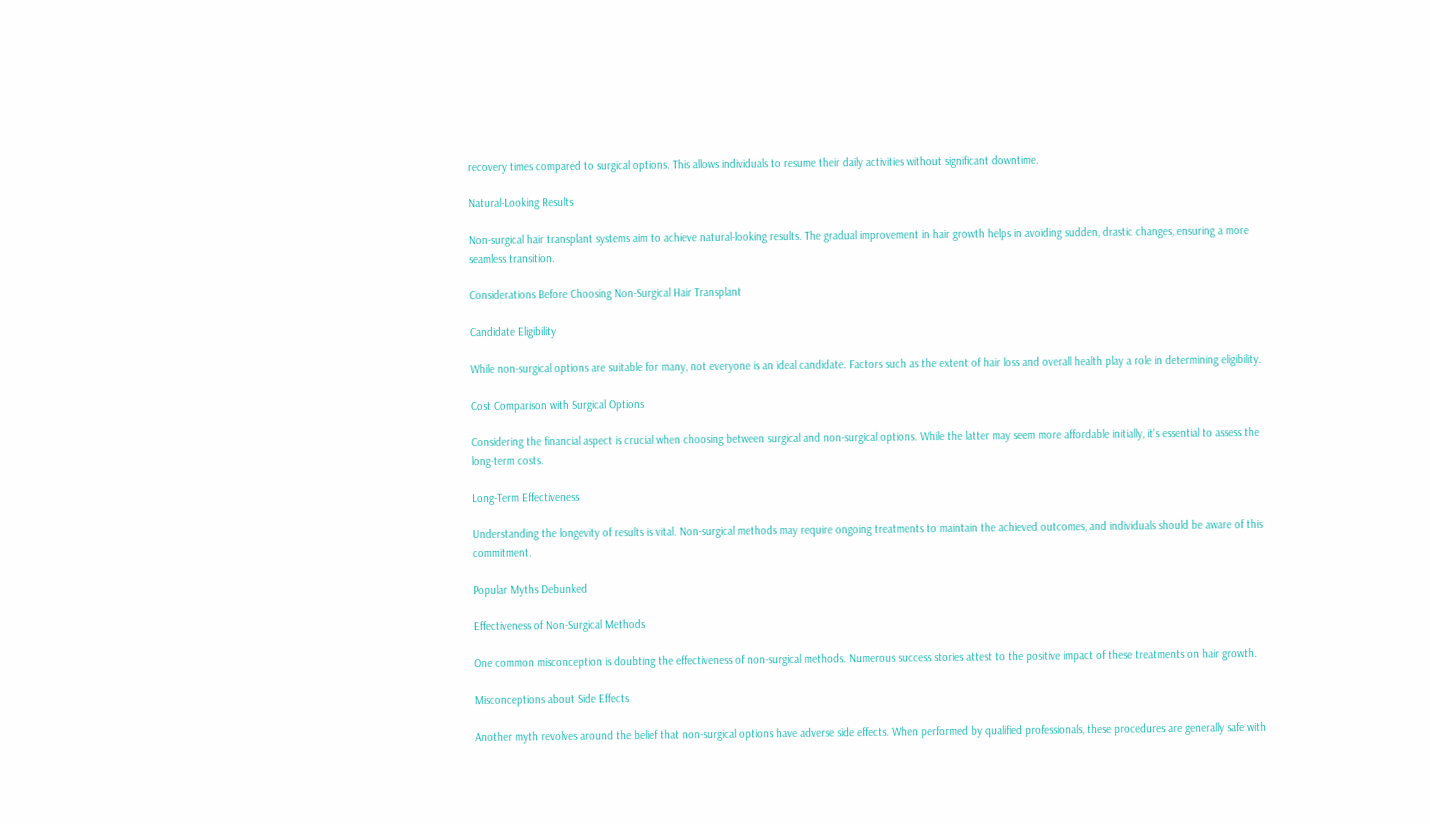recovery times compared to surgical options. This allows individuals to resume their daily activities without significant downtime.

Natural-Looking Results

Non-surgical hair transplant systems aim to achieve natural-looking results. The gradual improvement in hair growth helps in avoiding sudden, drastic changes, ensuring a more seamless transition.

Considerations Before Choosing Non-Surgical Hair Transplant

Candidate Eligibility

While non-surgical options are suitable for many, not everyone is an ideal candidate. Factors such as the extent of hair loss and overall health play a role in determining eligibility.

Cost Comparison with Surgical Options

Considering the financial aspect is crucial when choosing between surgical and non-surgical options. While the latter may seem more affordable initially, it’s essential to assess the long-term costs.

Long-Term Effectiveness

Understanding the longevity of results is vital. Non-surgical methods may require ongoing treatments to maintain the achieved outcomes, and individuals should be aware of this commitment.

Popular Myths Debunked

Effectiveness of Non-Surgical Methods

One common misconception is doubting the effectiveness of non-surgical methods. Numerous success stories attest to the positive impact of these treatments on hair growth.

Misconceptions about Side Effects

Another myth revolves around the belief that non-surgical options have adverse side effects. When performed by qualified professionals, these procedures are generally safe with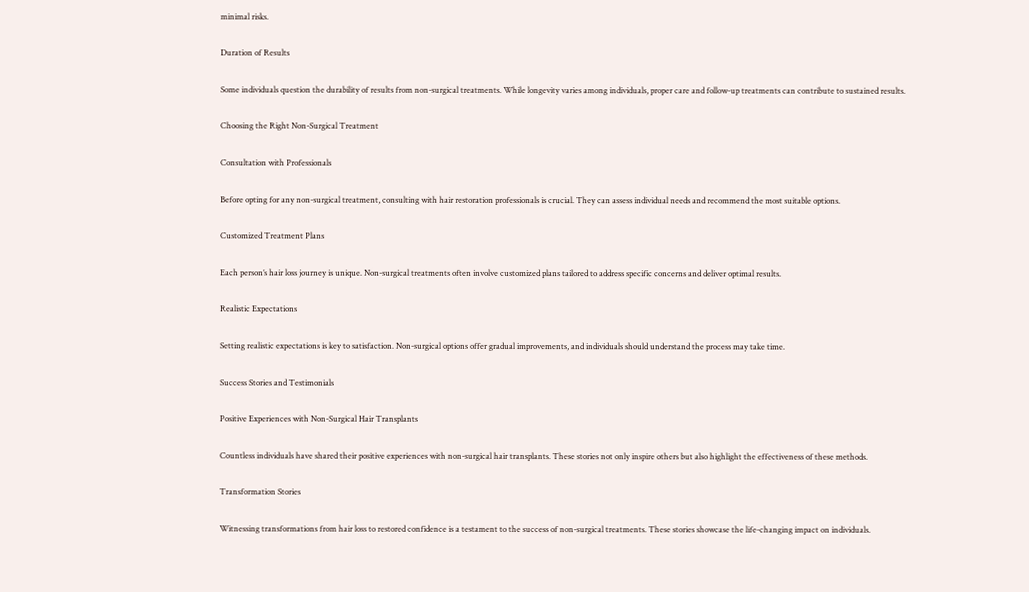minimal risks.

Duration of Results

Some individuals question the durability of results from non-surgical treatments. While longevity varies among individuals, proper care and follow-up treatments can contribute to sustained results.

Choosing the Right Non-Surgical Treatment

Consultation with Professionals

Before opting for any non-surgical treatment, consulting with hair restoration professionals is crucial. They can assess individual needs and recommend the most suitable options.

Customized Treatment Plans

Each person’s hair loss journey is unique. Non-surgical treatments often involve customized plans tailored to address specific concerns and deliver optimal results.

Realistic Expectations

Setting realistic expectations is key to satisfaction. Non-surgical options offer gradual improvements, and individuals should understand the process may take time.

Success Stories and Testimonials

Positive Experiences with Non-Surgical Hair Transplants

Countless individuals have shared their positive experiences with non-surgical hair transplants. These stories not only inspire others but also highlight the effectiveness of these methods.

Transformation Stories

Witnessing transformations from hair loss to restored confidence is a testament to the success of non-surgical treatments. These stories showcase the life-changing impact on individuals.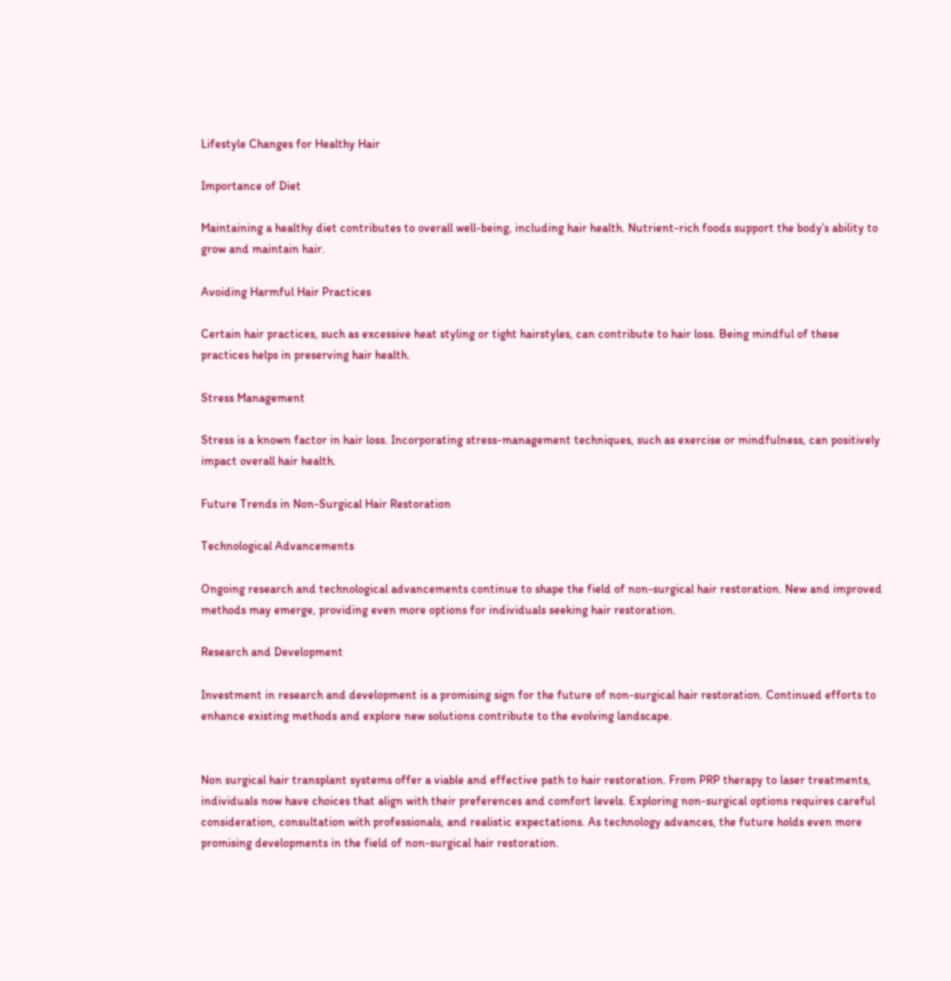Lifestyle Changes for Healthy Hair

Importance of Diet

Maintaining a healthy diet contributes to overall well-being, including hair health. Nutrient-rich foods support the body’s ability to grow and maintain hair.

Avoiding Harmful Hair Practices

Certain hair practices, such as excessive heat styling or tight hairstyles, can contribute to hair loss. Being mindful of these practices helps in preserving hair health.

Stress Management

Stress is a known factor in hair loss. Incorporating stress-management techniques, such as exercise or mindfulness, can positively impact overall hair health.

Future Trends in Non-Surgical Hair Restoration

Technological Advancements

Ongoing research and technological advancements continue to shape the field of non-surgical hair restoration. New and improved methods may emerge, providing even more options for individuals seeking hair restoration.

Research and Development

Investment in research and development is a promising sign for the future of non-surgical hair restoration. Continued efforts to enhance existing methods and explore new solutions contribute to the evolving landscape.


Non surgical hair transplant systems offer a viable and effective path to hair restoration. From PRP therapy to laser treatments, individuals now have choices that align with their preferences and comfort levels. Exploring non-surgical options requires careful consideration, consultation with professionals, and realistic expectations. As technology advances, the future holds even more promising developments in the field of non-surgical hair restoration.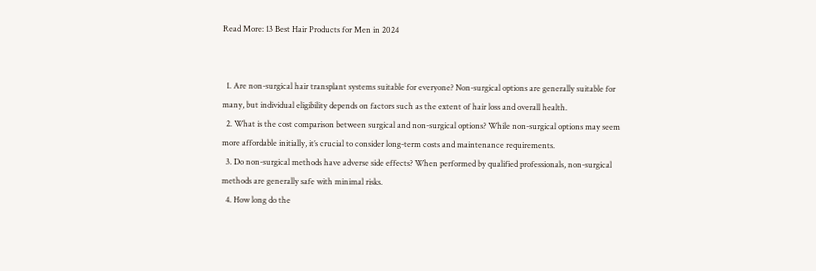Read More: 13 Best Hair Products for Men in 2024


  1. Are non-surgical hair transplant systems suitable for everyone? Non-surgical options are generally suitable for many, but individual eligibility depends on factors such as the extent of hair loss and overall health.
  2. What is the cost comparison between surgical and non-surgical options? While non-surgical options may seem more affordable initially, it’s crucial to consider long-term costs and maintenance requirements.
  3. Do non-surgical methods have adverse side effects? When performed by qualified professionals, non-surgical methods are generally safe with minimal risks.
  4. How long do the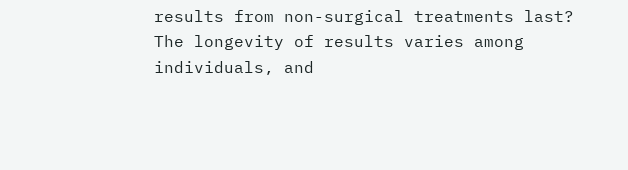results from non-surgical treatments last? The longevity of results varies among individuals, and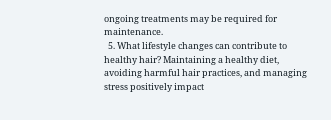ongoing treatments may be required for maintenance.
  5. What lifestyle changes can contribute to healthy hair? Maintaining a healthy diet, avoiding harmful hair practices, and managing stress positively impact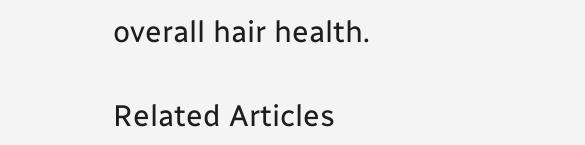overall hair health.

Related Articles